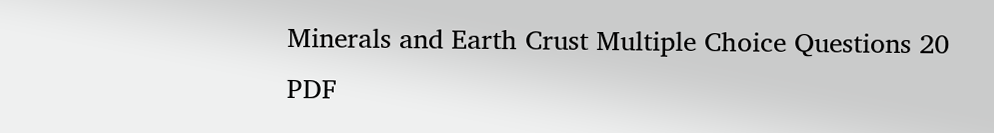Minerals and Earth Crust Multiple Choice Questions 20 PDF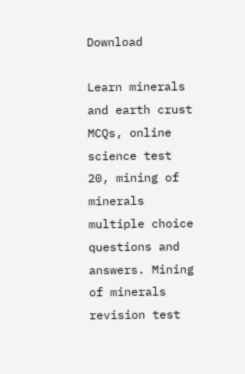Download

Learn minerals and earth crust MCQs, online science test 20, mining of minerals multiple choice questions and answers. Mining of minerals revision test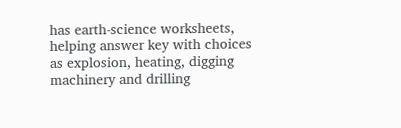has earth-science worksheets, helping answer key with choices as explosion, heating, digging machinery and drilling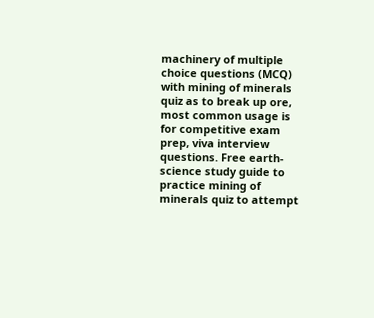machinery of multiple choice questions (MCQ) with mining of minerals quiz as to break up ore, most common usage is for competitive exam prep, viva interview questions. Free earth-science study guide to practice mining of minerals quiz to attempt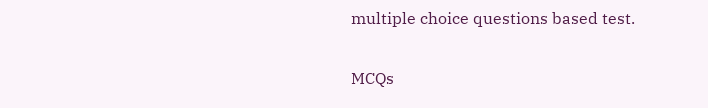multiple choice questions based test.

MCQs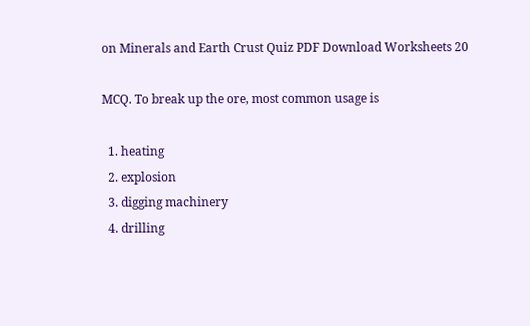on Minerals and Earth Crust Quiz PDF Download Worksheets 20

MCQ. To break up the ore, most common usage is

  1. heating
  2. explosion
  3. digging machinery
  4. drilling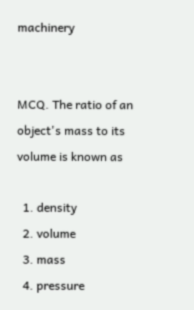machinery


MCQ. The ratio of an object's mass to its volume is known as

  1. density
  2. volume
  3. mass
  4. pressure